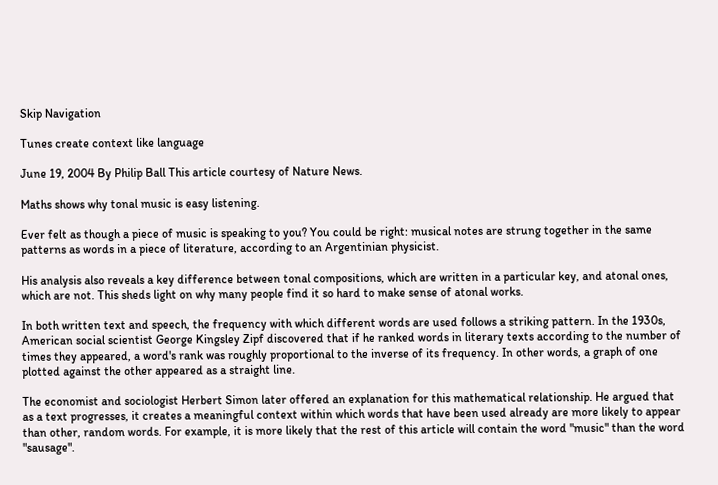Skip Navigation

Tunes create context like language

June 19, 2004 By Philip Ball This article courtesy of Nature News.

Maths shows why tonal music is easy listening.

Ever felt as though a piece of music is speaking to you? You could be right: musical notes are strung together in the same patterns as words in a piece of literature, according to an Argentinian physicist.

His analysis also reveals a key difference between tonal compositions, which are written in a particular key, and atonal ones, which are not. This sheds light on why many people find it so hard to make sense of atonal works.

In both written text and speech, the frequency with which different words are used follows a striking pattern. In the 1930s, American social scientist George Kingsley Zipf discovered that if he ranked words in literary texts according to the number of times they appeared, a word's rank was roughly proportional to the inverse of its frequency. In other words, a graph of one plotted against the other appeared as a straight line.

The economist and sociologist Herbert Simon later offered an explanation for this mathematical relationship. He argued that as a text progresses, it creates a meaningful context within which words that have been used already are more likely to appear than other, random words. For example, it is more likely that the rest of this article will contain the word "music" than the word "sausage".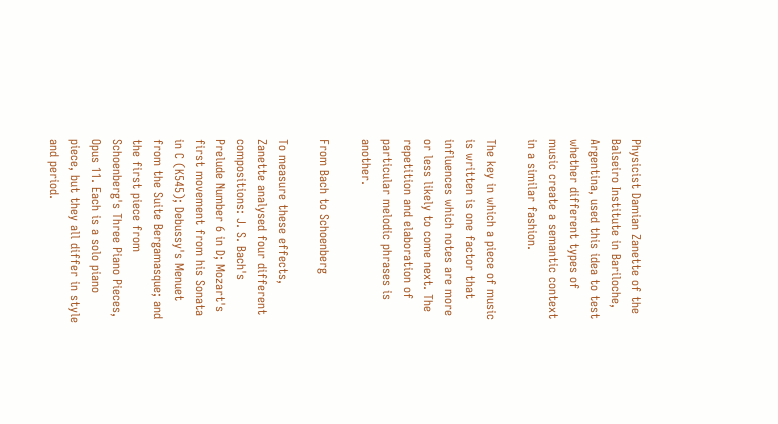Physicist Damian Zanette of the Balseiro Institute in Bariloche, Argentina, used this idea to test whether different types of music create a semantic context in a similar fashion.

The key in which a piece of music is written is one factor that influences which notes are more or less likely to come next. The repetition and elaboration of particular melodic phrases is another.

From Bach to Schoenberg

To measure these effects, Zanette analysed four different compositions: J. S. Bach's Prelude Number 6 in D; Mozart's first movement from his Sonata in C (K545); Debussy's Menuet from the Suite Bergamasque; and the first piece from Schoenberg's Three Piano Pieces, Opus 11. Each is a solo piano piece, but they all differ in style and period.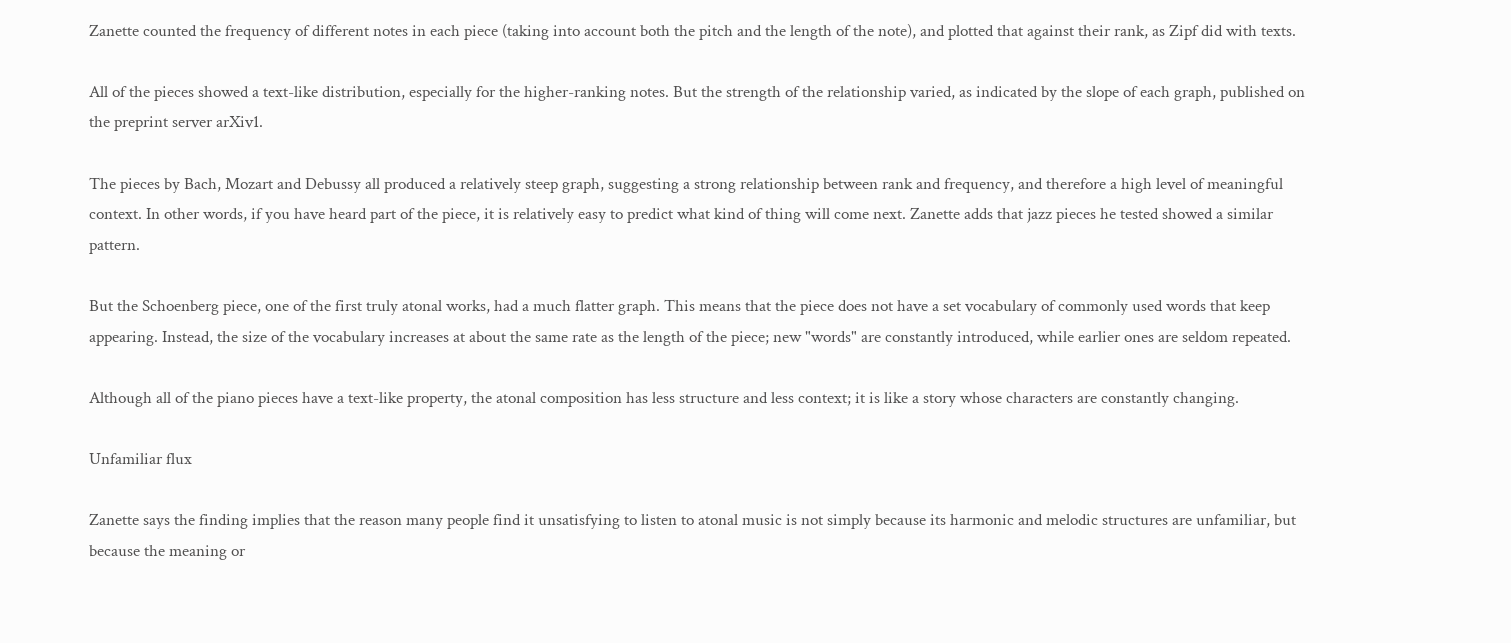Zanette counted the frequency of different notes in each piece (taking into account both the pitch and the length of the note), and plotted that against their rank, as Zipf did with texts.

All of the pieces showed a text-like distribution, especially for the higher-ranking notes. But the strength of the relationship varied, as indicated by the slope of each graph, published on the preprint server arXiv1.

The pieces by Bach, Mozart and Debussy all produced a relatively steep graph, suggesting a strong relationship between rank and frequency, and therefore a high level of meaningful context. In other words, if you have heard part of the piece, it is relatively easy to predict what kind of thing will come next. Zanette adds that jazz pieces he tested showed a similar pattern.

But the Schoenberg piece, one of the first truly atonal works, had a much flatter graph. This means that the piece does not have a set vocabulary of commonly used words that keep appearing. Instead, the size of the vocabulary increases at about the same rate as the length of the piece; new "words" are constantly introduced, while earlier ones are seldom repeated.

Although all of the piano pieces have a text-like property, the atonal composition has less structure and less context; it is like a story whose characters are constantly changing.

Unfamiliar flux

Zanette says the finding implies that the reason many people find it unsatisfying to listen to atonal music is not simply because its harmonic and melodic structures are unfamiliar, but because the meaning or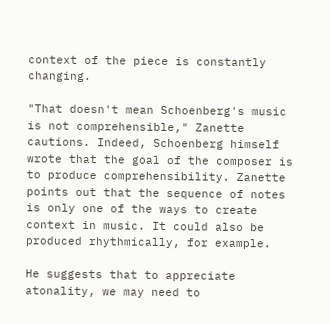context of the piece is constantly changing.

"That doesn't mean Schoenberg's music is not comprehensible," Zanette cautions. Indeed, Schoenberg himself wrote that the goal of the composer is to produce comprehensibility. Zanette points out that the sequence of notes is only one of the ways to create context in music. It could also be produced rhythmically, for example.

He suggests that to appreciate atonality, we may need to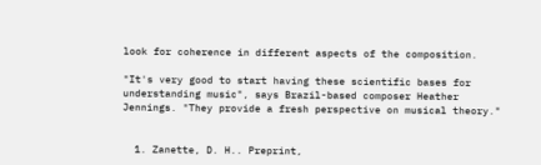look for coherence in different aspects of the composition.

"It's very good to start having these scientific bases for understanding music", says Brazil-based composer Heather Jennings. "They provide a fresh perspective on musical theory."


  1. Zanette, D. H.. Preprint,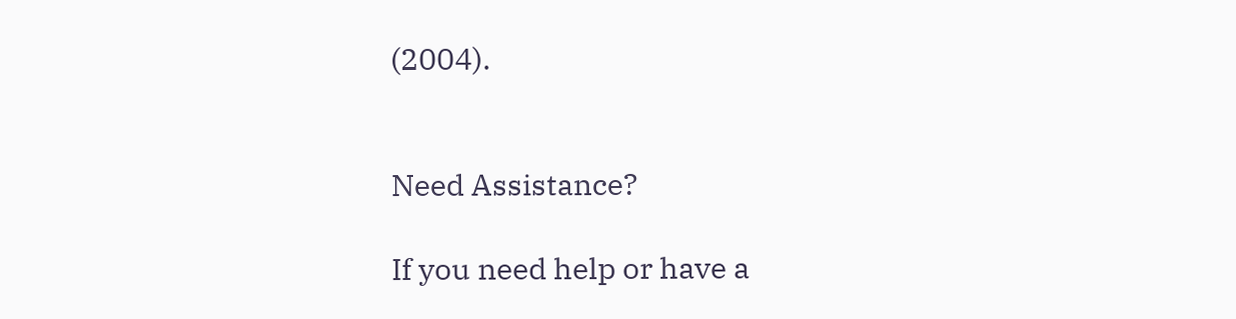(2004).


Need Assistance?

If you need help or have a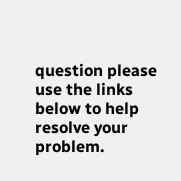question please use the links below to help resolve your problem.